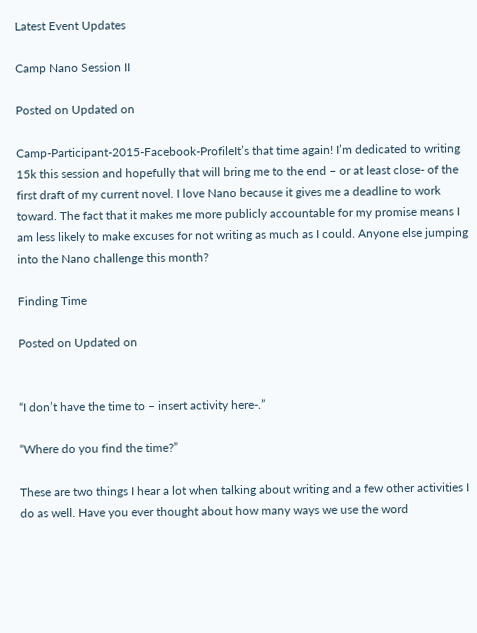Latest Event Updates

Camp Nano Session II

Posted on Updated on

Camp-Participant-2015-Facebook-ProfileIt’s that time again! I’m dedicated to writing 15k this session and hopefully that will bring me to the end – or at least close- of the first draft of my current novel. I love Nano because it gives me a deadline to work toward. The fact that it makes me more publicly accountable for my promise means I am less likely to make excuses for not writing as much as I could. Anyone else jumping into the Nano challenge this month?

Finding Time

Posted on Updated on


“I don’t have the time to – insert activity here-.”

“Where do you find the time?”

These are two things I hear a lot when talking about writing and a few other activities I do as well. Have you ever thought about how many ways we use the word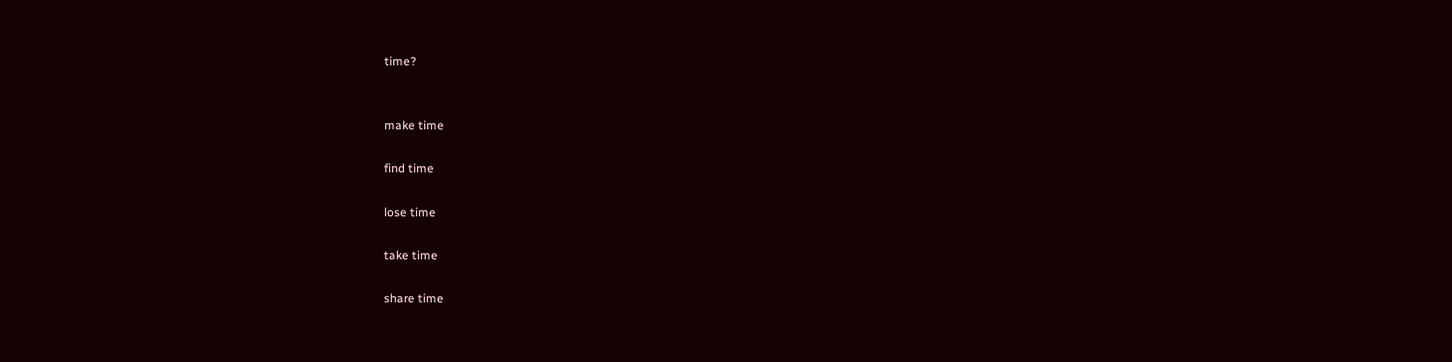time?


make time

find time

lose time

take time

share time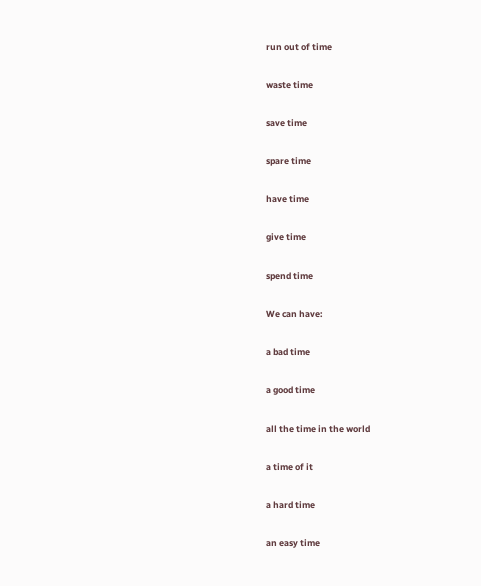run out of time

waste time

save time

spare time

have time

give time

spend time

We can have:

a bad time

a good time

all the time in the world

a time of it

a hard time

an easy time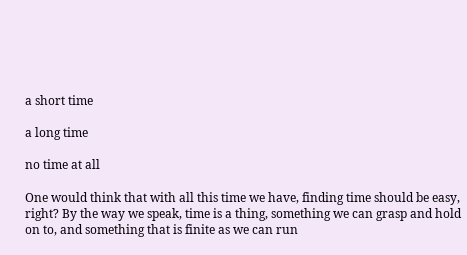a short time

a long time

no time at all

One would think that with all this time we have, finding time should be easy, right? By the way we speak, time is a thing, something we can grasp and hold on to, and something that is finite as we can run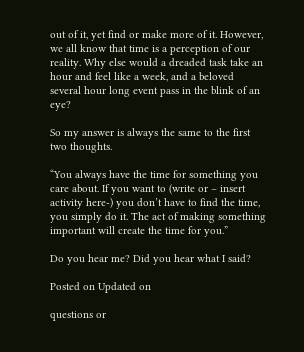out of it, yet find or make more of it. However, we all know that time is a perception of our reality. Why else would a dreaded task take an hour and feel like a week, and a beloved several hour long event pass in the blink of an eye?

So my answer is always the same to the first two thoughts.

“You always have the time for something you care about. If you want to (write or – insert activity here-) you don’t have to find the time, you simply do it. The act of making something important will create the time for you.”

Do you hear me? Did you hear what I said?

Posted on Updated on

questions or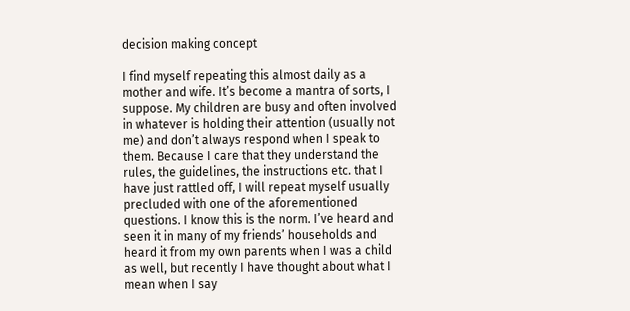decision making concept

I find myself repeating this almost daily as a mother and wife. It’s become a mantra of sorts, I suppose. My children are busy and often involved in whatever is holding their attention (usually not me) and don’t always respond when I speak to them. Because I care that they understand the rules, the guidelines, the instructions etc. that I have just rattled off, I will repeat myself usually precluded with one of the aforementioned questions. I know this is the norm. I’ve heard and seen it in many of my friends’ households and heard it from my own parents when I was a child as well, but recently I have thought about what I mean when I say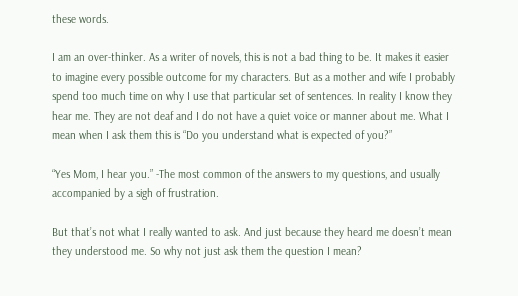these words.

I am an over-thinker. As a writer of novels, this is not a bad thing to be. It makes it easier to imagine every possible outcome for my characters. But as a mother and wife I probably spend too much time on why I use that particular set of sentences. In reality I know they hear me. They are not deaf and I do not have a quiet voice or manner about me. What I mean when I ask them this is “Do you understand what is expected of you?”

“Yes Mom, I hear you.” -The most common of the answers to my questions, and usually accompanied by a sigh of frustration.

But that’s not what I really wanted to ask. And just because they heard me doesn’t mean they understood me. So why not just ask them the question I mean?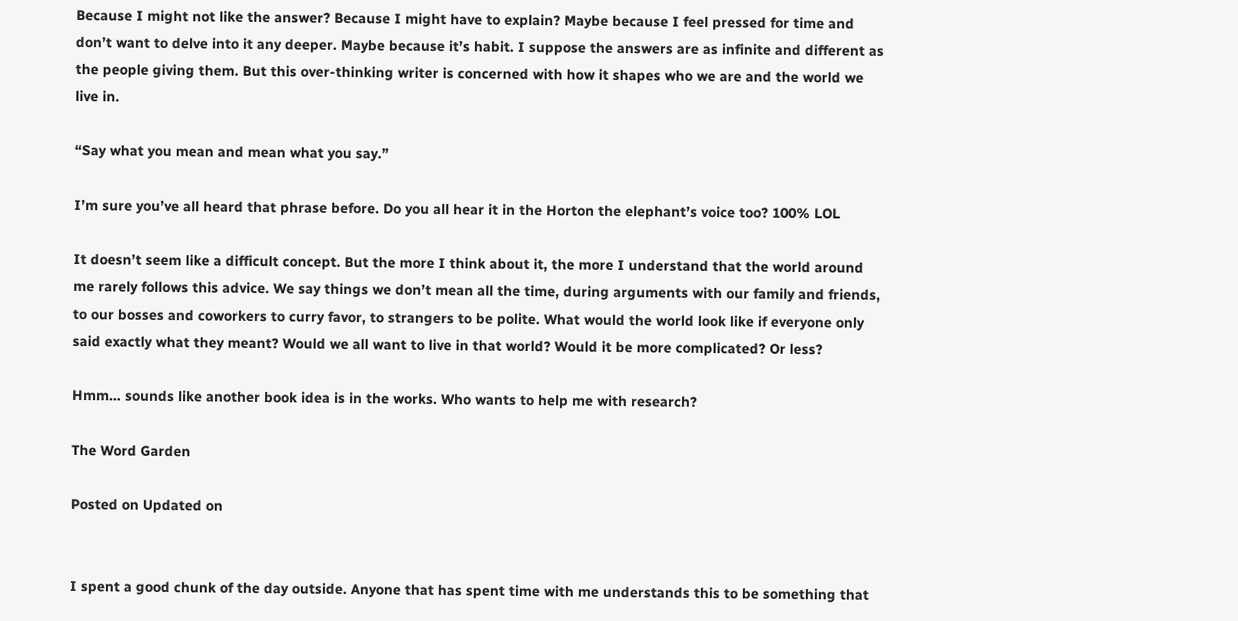Because I might not like the answer? Because I might have to explain? Maybe because I feel pressed for time and don’t want to delve into it any deeper. Maybe because it’s habit. I suppose the answers are as infinite and different as the people giving them. But this over-thinking writer is concerned with how it shapes who we are and the world we live in.

“Say what you mean and mean what you say.”

I’m sure you’ve all heard that phrase before. Do you all hear it in the Horton the elephant’s voice too? 100% LOL

It doesn’t seem like a difficult concept. But the more I think about it, the more I understand that the world around me rarely follows this advice. We say things we don’t mean all the time, during arguments with our family and friends, to our bosses and coworkers to curry favor, to strangers to be polite. What would the world look like if everyone only said exactly what they meant? Would we all want to live in that world? Would it be more complicated? Or less?

Hmm… sounds like another book idea is in the works. Who wants to help me with research?

The Word Garden

Posted on Updated on


I spent a good chunk of the day outside. Anyone that has spent time with me understands this to be something that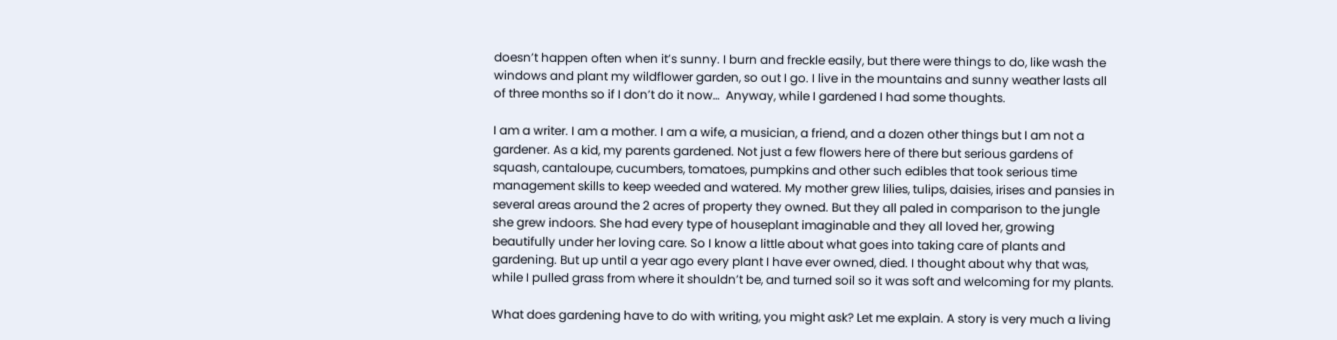doesn’t happen often when it’s sunny. I burn and freckle easily, but there were things to do, like wash the windows and plant my wildflower garden, so out I go. I live in the mountains and sunny weather lasts all of three months so if I don’t do it now…  Anyway, while I gardened I had some thoughts.

I am a writer. I am a mother. I am a wife, a musician, a friend, and a dozen other things but I am not a gardener. As a kid, my parents gardened. Not just a few flowers here of there but serious gardens of squash, cantaloupe, cucumbers, tomatoes, pumpkins and other such edibles that took serious time management skills to keep weeded and watered. My mother grew lilies, tulips, daisies, irises and pansies in several areas around the 2 acres of property they owned. But they all paled in comparison to the jungle she grew indoors. She had every type of houseplant imaginable and they all loved her, growing beautifully under her loving care. So I know a little about what goes into taking care of plants and gardening. But up until a year ago every plant I have ever owned, died. I thought about why that was, while I pulled grass from where it shouldn’t be, and turned soil so it was soft and welcoming for my plants.

What does gardening have to do with writing, you might ask? Let me explain. A story is very much a living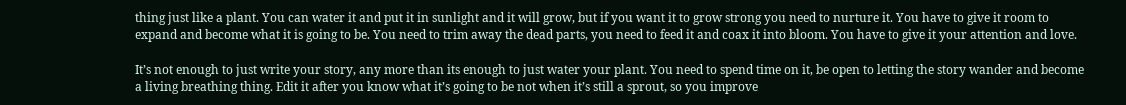thing just like a plant. You can water it and put it in sunlight and it will grow, but if you want it to grow strong you need to nurture it. You have to give it room to expand and become what it is going to be. You need to trim away the dead parts, you need to feed it and coax it into bloom. You have to give it your attention and love.

It’s not enough to just write your story, any more than its enough to just water your plant. You need to spend time on it, be open to letting the story wander and become a living breathing thing. Edit it after you know what it’s going to be not when it’s still a sprout, so you improve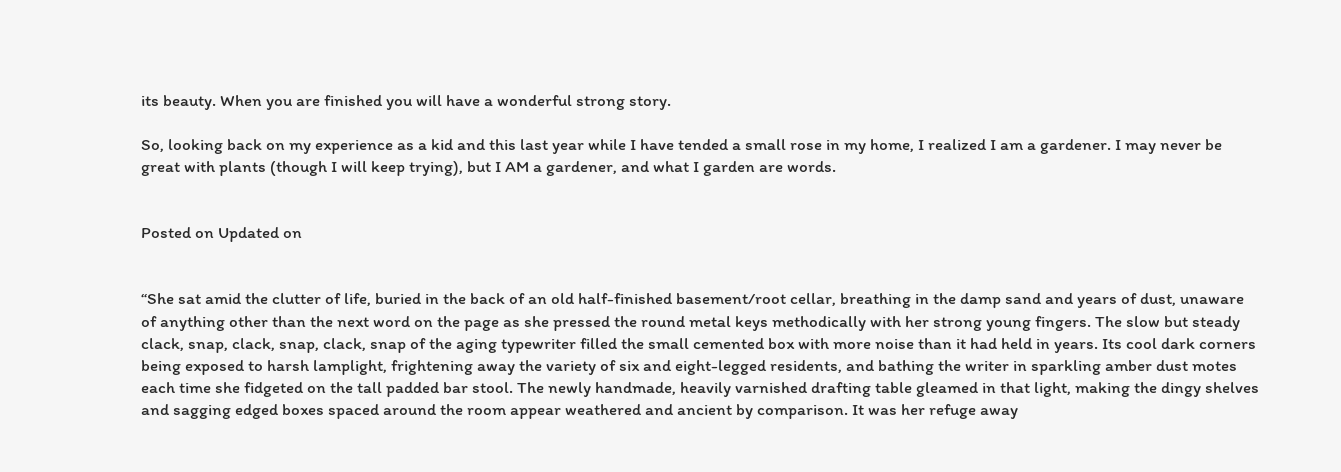its beauty. When you are finished you will have a wonderful strong story.

So, looking back on my experience as a kid and this last year while I have tended a small rose in my home, I realized I am a gardener. I may never be great with plants (though I will keep trying), but I AM a gardener, and what I garden are words.


Posted on Updated on


“She sat amid the clutter of life, buried in the back of an old half-finished basement/root cellar, breathing in the damp sand and years of dust, unaware of anything other than the next word on the page as she pressed the round metal keys methodically with her strong young fingers. The slow but steady clack, snap, clack, snap, clack, snap of the aging typewriter filled the small cemented box with more noise than it had held in years. Its cool dark corners being exposed to harsh lamplight, frightening away the variety of six and eight-legged residents, and bathing the writer in sparkling amber dust motes each time she fidgeted on the tall padded bar stool. The newly handmade, heavily varnished drafting table gleamed in that light, making the dingy shelves and sagging edged boxes spaced around the room appear weathered and ancient by comparison. It was her refuge away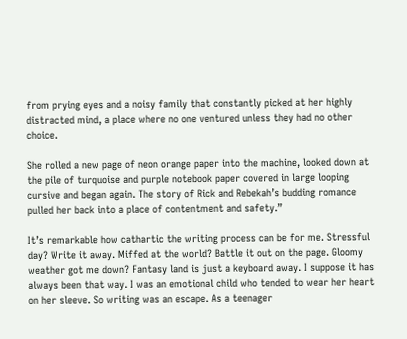from prying eyes and a noisy family that constantly picked at her highly distracted mind, a place where no one ventured unless they had no other choice.

She rolled a new page of neon orange paper into the machine, looked down at the pile of turquoise and purple notebook paper covered in large looping cursive and began again. The story of Rick and Rebekah’s budding romance pulled her back into a place of contentment and safety.”

It’s remarkable how cathartic the writing process can be for me. Stressful day? Write it away. Miffed at the world? Battle it out on the page. Gloomy weather got me down? Fantasy land is just a keyboard away. I suppose it has always been that way. I was an emotional child who tended to wear her heart on her sleeve. So writing was an escape. As a teenager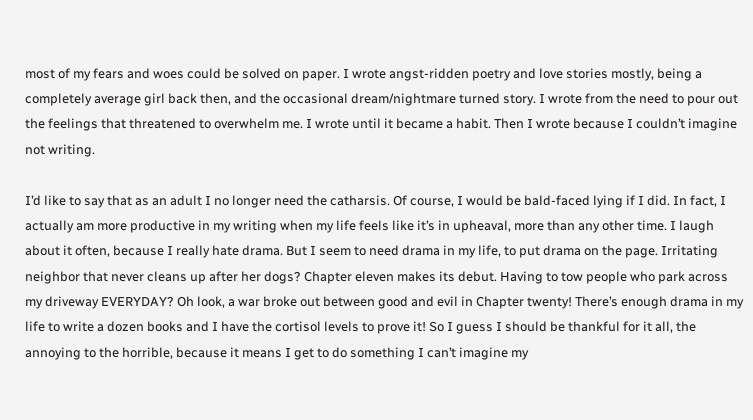most of my fears and woes could be solved on paper. I wrote angst-ridden poetry and love stories mostly, being a completely average girl back then, and the occasional dream/nightmare turned story. I wrote from the need to pour out the feelings that threatened to overwhelm me. I wrote until it became a habit. Then I wrote because I couldn’t imagine not writing.

I’d like to say that as an adult I no longer need the catharsis. Of course, I would be bald-faced lying if I did. In fact, I actually am more productive in my writing when my life feels like it’s in upheaval, more than any other time. I laugh about it often, because I really hate drama. But I seem to need drama in my life, to put drama on the page. Irritating neighbor that never cleans up after her dogs? Chapter eleven makes its debut. Having to tow people who park across my driveway EVERYDAY? Oh look, a war broke out between good and evil in Chapter twenty! There’s enough drama in my life to write a dozen books and I have the cortisol levels to prove it! So I guess I should be thankful for it all, the annoying to the horrible, because it means I get to do something I can’t imagine my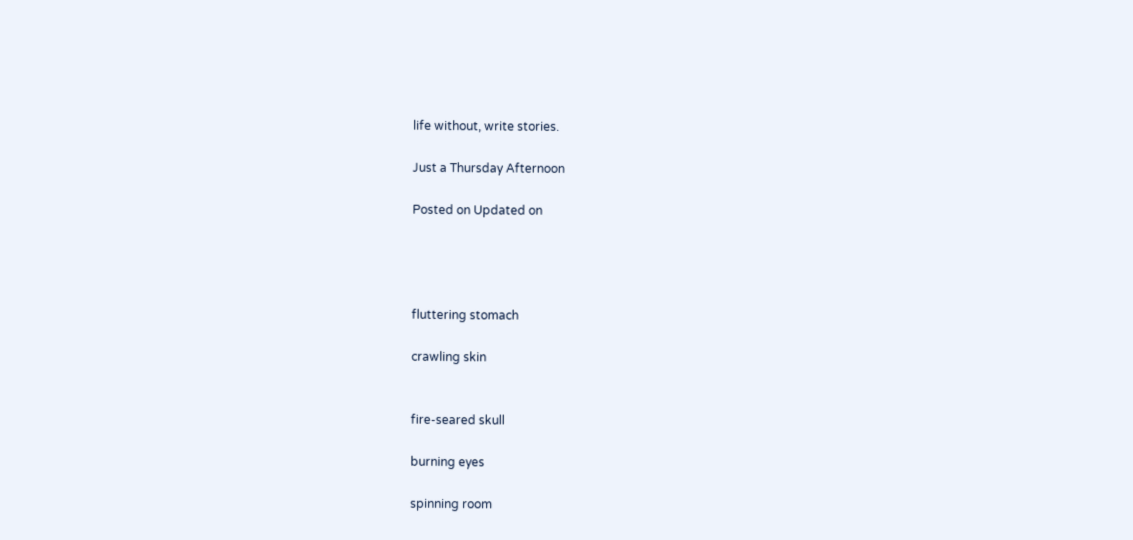life without, write stories.

Just a Thursday Afternoon

Posted on Updated on




fluttering stomach

crawling skin


fire-seared skull

burning eyes

spinning room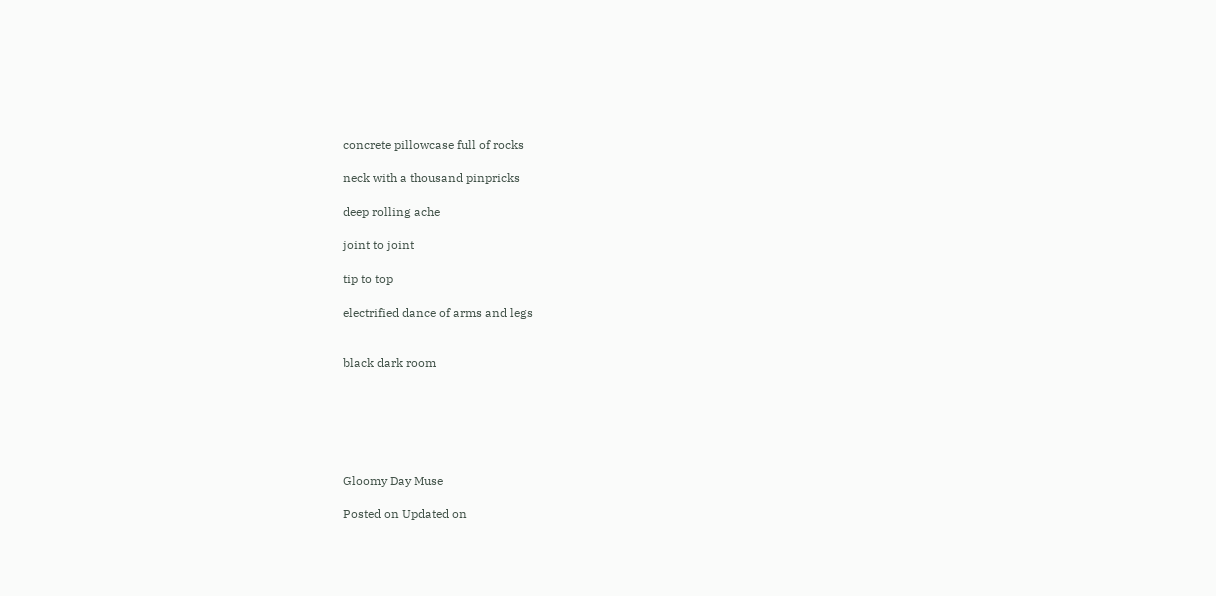concrete pillowcase full of rocks

neck with a thousand pinpricks

deep rolling ache

joint to joint

tip to top

electrified dance of arms and legs


black dark room






Gloomy Day Muse

Posted on Updated on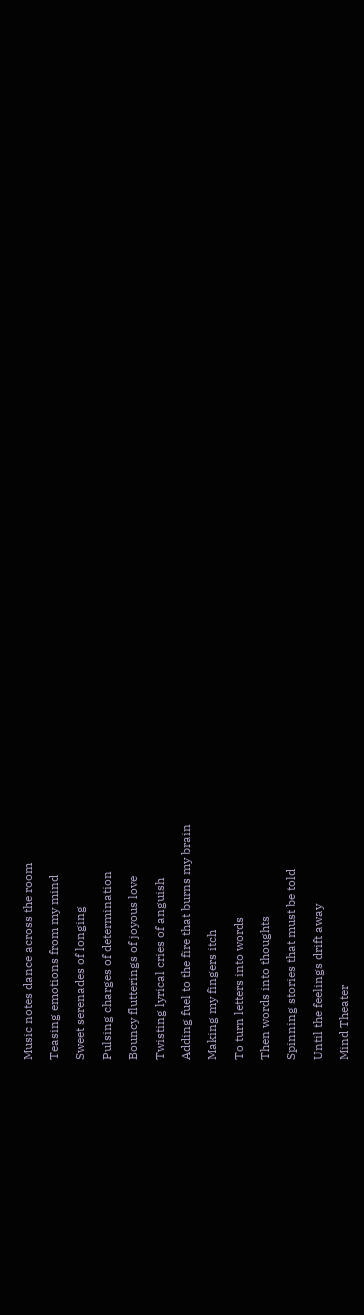Music notes dance across the room

Teasing emotions from my mind

Sweet serenades of longing

Pulsing charges of determination

Bouncy flutterings of joyous love

Twisting lyrical cries of anguish

Adding fuel to the fire that burns my brain

Making my fingers itch

To turn letters into words

Then words into thoughts

Spinning stories that must be told

Until the feelings drift away

Mind Theater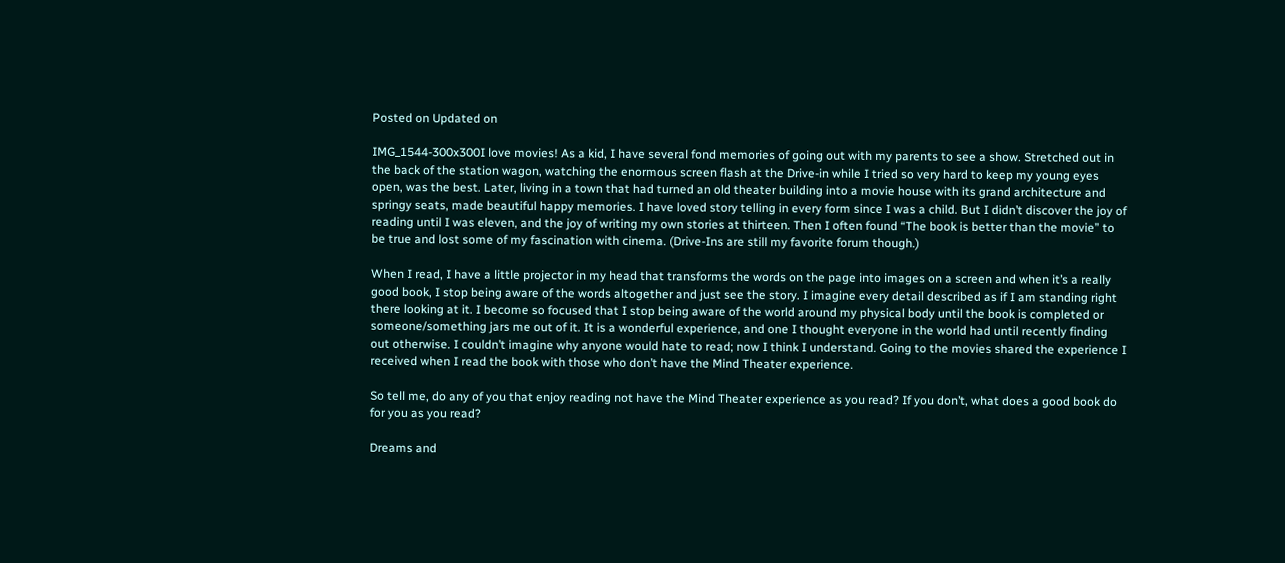Posted on Updated on

IMG_1544-300x300I love movies! As a kid, I have several fond memories of going out with my parents to see a show. Stretched out in the back of the station wagon, watching the enormous screen flash at the Drive-in while I tried so very hard to keep my young eyes open, was the best. Later, living in a town that had turned an old theater building into a movie house with its grand architecture and springy seats, made beautiful happy memories. I have loved story telling in every form since I was a child. But I didn’t discover the joy of reading until I was eleven, and the joy of writing my own stories at thirteen. Then I often found “The book is better than the movie” to be true and lost some of my fascination with cinema. (Drive-Ins are still my favorite forum though.)

When I read, I have a little projector in my head that transforms the words on the page into images on a screen and when it’s a really good book, I stop being aware of the words altogether and just see the story. I imagine every detail described as if I am standing right there looking at it. I become so focused that I stop being aware of the world around my physical body until the book is completed or someone/something jars me out of it. It is a wonderful experience, and one I thought everyone in the world had until recently finding out otherwise. I couldn’t imagine why anyone would hate to read; now I think I understand. Going to the movies shared the experience I received when I read the book with those who don’t have the Mind Theater experience.

So tell me, do any of you that enjoy reading not have the Mind Theater experience as you read? If you don’t, what does a good book do for you as you read?

Dreams and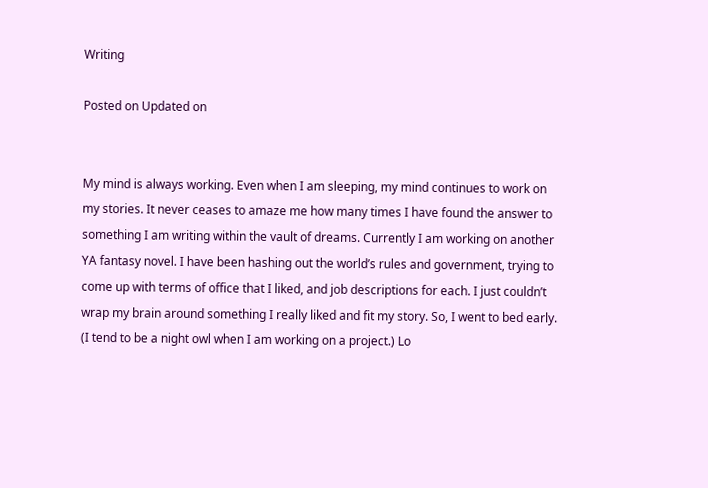Writing

Posted on Updated on


My mind is always working. Even when I am sleeping, my mind continues to work on my stories. It never ceases to amaze me how many times I have found the answer to something I am writing within the vault of dreams. Currently I am working on another YA fantasy novel. I have been hashing out the world’s rules and government, trying to come up with terms of office that I liked, and job descriptions for each. I just couldn’t wrap my brain around something I really liked and fit my story. So, I went to bed early. (I tend to be a night owl when I am working on a project.) Lo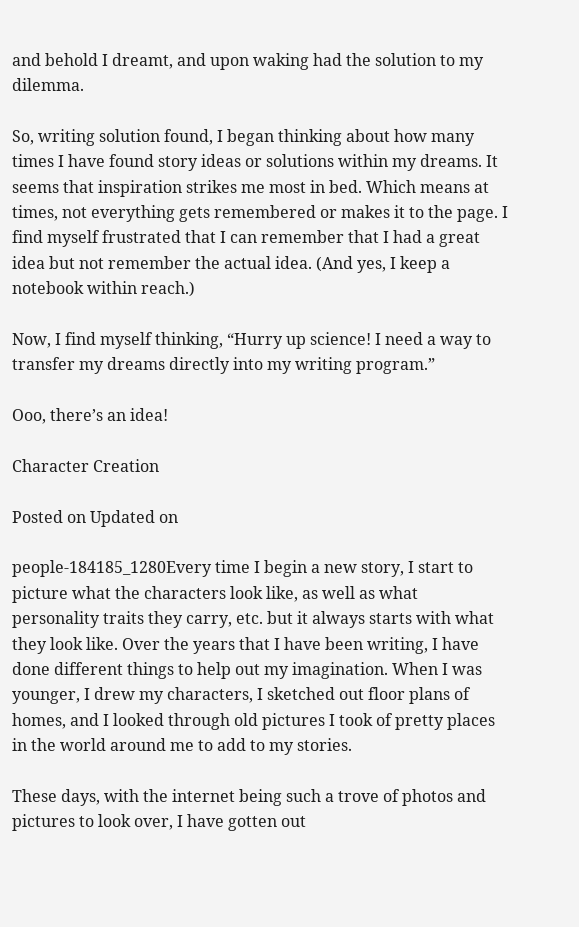and behold I dreamt, and upon waking had the solution to my dilemma.

So, writing solution found, I began thinking about how many times I have found story ideas or solutions within my dreams. It seems that inspiration strikes me most in bed. Which means at times, not everything gets remembered or makes it to the page. I find myself frustrated that I can remember that I had a great idea but not remember the actual idea. (And yes, I keep a notebook within reach.)

Now, I find myself thinking, “Hurry up science! I need a way to transfer my dreams directly into my writing program.”

Ooo, there’s an idea!

Character Creation

Posted on Updated on

people-184185_1280Every time I begin a new story, I start to picture what the characters look like, as well as what personality traits they carry, etc. but it always starts with what they look like. Over the years that I have been writing, I have done different things to help out my imagination. When I was younger, I drew my characters, I sketched out floor plans of homes, and I looked through old pictures I took of pretty places in the world around me to add to my stories.

These days, with the internet being such a trove of photos and pictures to look over, I have gotten out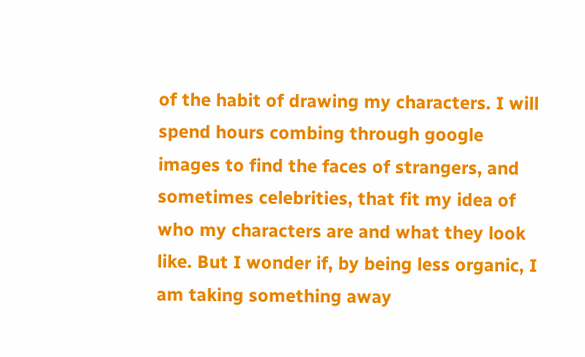of the habit of drawing my characters. I will spend hours combing through google images to find the faces of strangers, and sometimes celebrities, that fit my idea of who my characters are and what they look like. But I wonder if, by being less organic, I am taking something away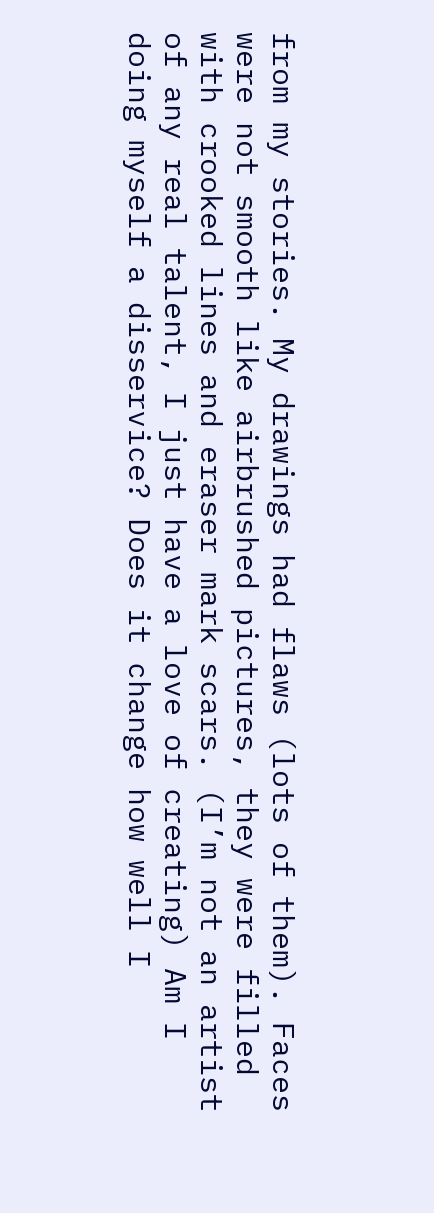from my stories. My drawings had flaws (lots of them). Faces were not smooth like airbrushed pictures, they were filled with crooked lines and eraser mark scars. (I’m not an artist of any real talent, I just have a love of creating) Am I doing myself a disservice? Does it change how well I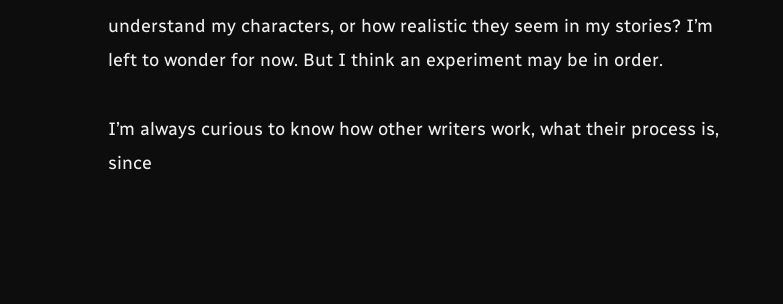understand my characters, or how realistic they seem in my stories? I’m left to wonder for now. But I think an experiment may be in order.

I’m always curious to know how other writers work, what their process is, since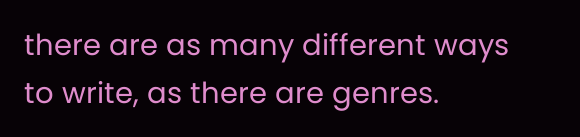there are as many different ways to write, as there are genres.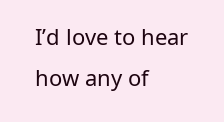I’d love to hear how any of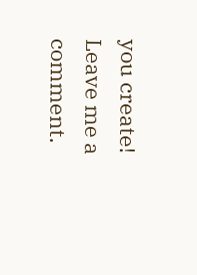you create! Leave me a comment.